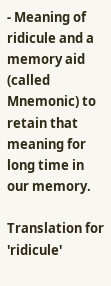- Meaning of ridicule and a memory aid (called Mnemonic) to retain that meaning for long time in our memory.

Translation for 'ridicule'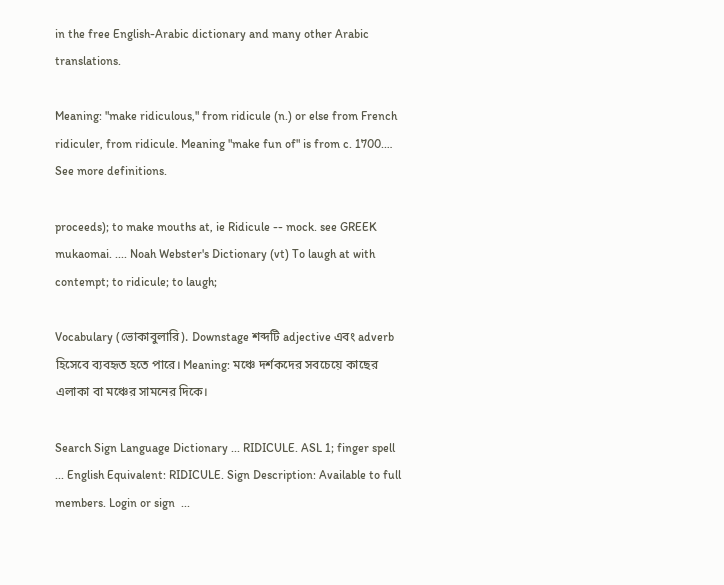in the free English-Arabic dictionary and many other Arabic translations.

Meaning: "make ridiculous," from ridicule (n.) or else from French ridiculer, from ridicule. Meaning "make fun of" is from c. 1700.… See more definitions.

proceeds); to make mouths at, ie Ridicule -- mock. see GREEK mukaomai. .... Noah Webster's Dictionary (vt) To laugh at with contempt; to ridicule; to laugh;

Vocabulary (ভোকাবুলারি). Downstage শব্দটি adjective এবং adverb হিসেবে ব্যবহৃত হতে পারে। Meaning: মঞ্চে দর্শকদের সবচেয়ে কাছের এলাকা বা মঞ্চের সামনের দিকে।

Search Sign Language Dictionary ... RIDICULE. ASL 1; finger spell ... English Equivalent: RIDICULE. Sign Description: Available to full members. Login or sign  ...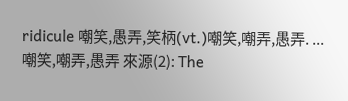ridicule 嘲笑,愚弄,笑柄(vt.)嘲笑,嘲弄,愚弄. ... 嘲笑,嘲弄,愚弄 來源(2): The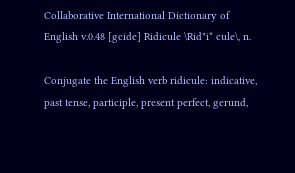Collaborative International Dictionary of English v.0.48 [gcide] Ridicule \Rid"i* cule\, n.

Conjugate the English verb ridicule: indicative, past tense, participle, present perfect, gerund,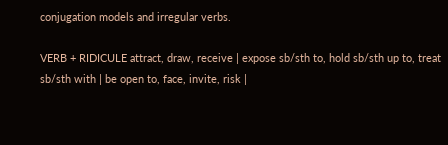conjugation models and irregular verbs.

VERB + RIDICULE attract, draw, receive | expose sb/sth to, hold sb/sth up to, treat sb/sth with | be open to, face, invite, risk |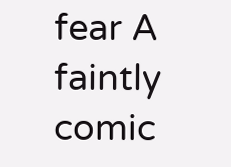fear A faintly comic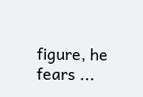figure, he fears ...